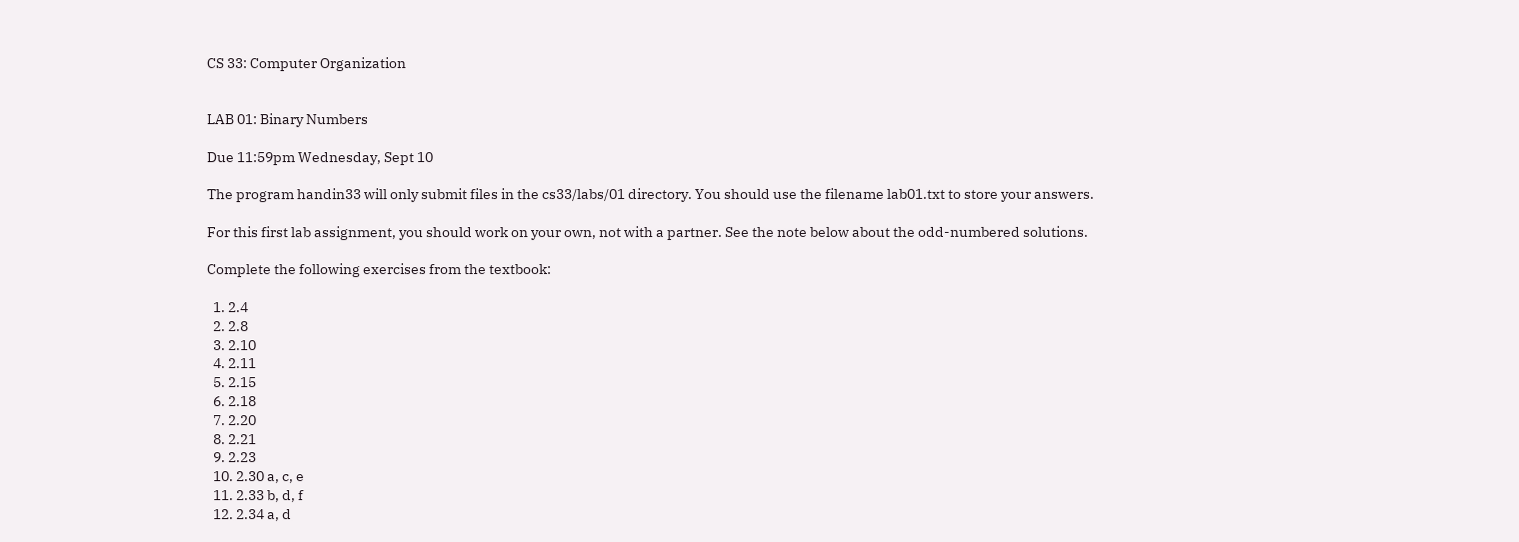CS 33: Computer Organization


LAB 01: Binary Numbers

Due 11:59pm Wednesday, Sept 10

The program handin33 will only submit files in the cs33/labs/01 directory. You should use the filename lab01.txt to store your answers.

For this first lab assignment, you should work on your own, not with a partner. See the note below about the odd-numbered solutions.

Complete the following exercises from the textbook:

  1. 2.4
  2. 2.8
  3. 2.10
  4. 2.11
  5. 2.15
  6. 2.18
  7. 2.20
  8. 2.21
  9. 2.23
  10. 2.30 a, c, e
  11. 2.33 b, d, f
  12. 2.34 a, d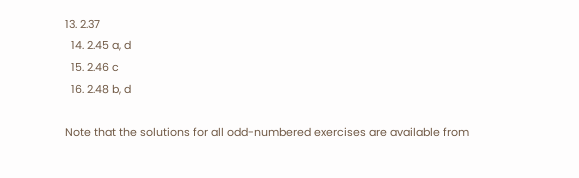13. 2.37
  14. 2.45 a, d
  15. 2.46 c
  16. 2.48 b, d

Note that the solutions for all odd-numbered exercises are available from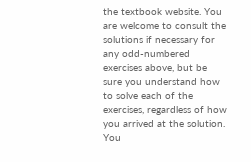the textbook website. You are welcome to consult the solutions if necessary for any odd-numbered exercises above, but be sure you understand how to solve each of the exercises, regardless of how you arrived at the solution. You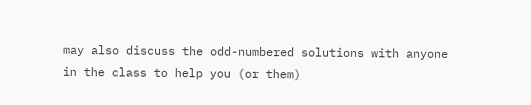may also discuss the odd-numbered solutions with anyone in the class to help you (or them)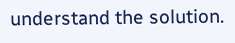understand the solution.